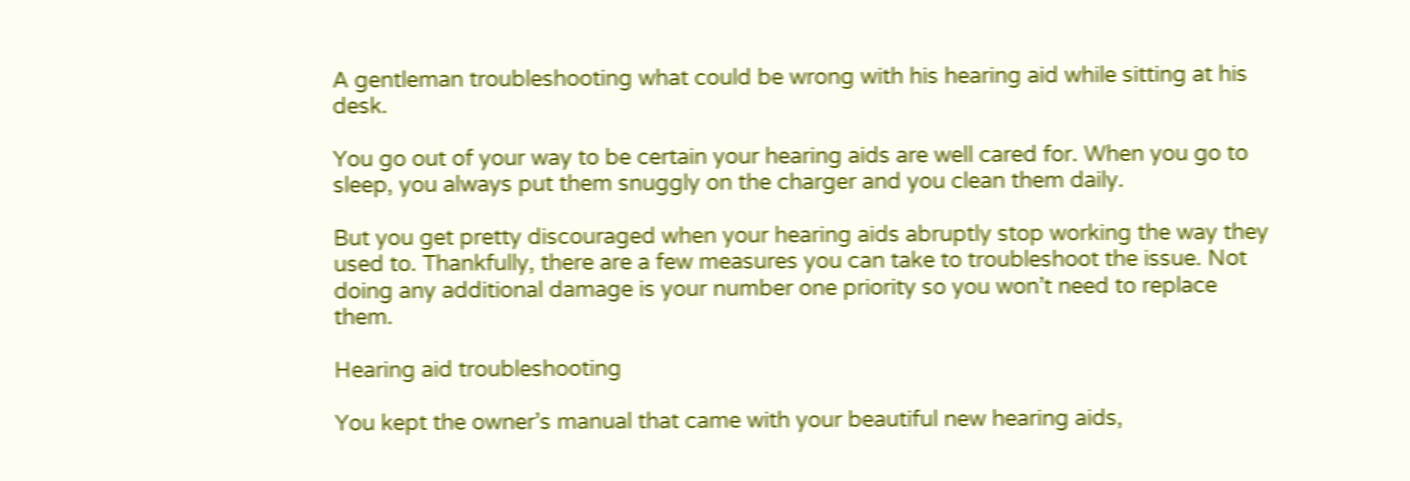A gentleman troubleshooting what could be wrong with his hearing aid while sitting at his desk.

You go out of your way to be certain your hearing aids are well cared for. When you go to sleep, you always put them snuggly on the charger and you clean them daily.

But you get pretty discouraged when your hearing aids abruptly stop working the way they used to. Thankfully, there are a few measures you can take to troubleshoot the issue. Not doing any additional damage is your number one priority so you won’t need to replace them.

Hearing aid troubleshooting

You kept the owner’s manual that came with your beautiful new hearing aids,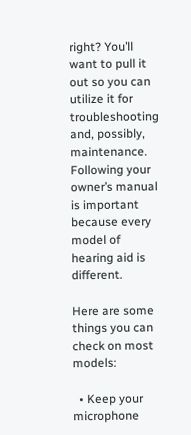right? You’ll want to pull it out so you can utilize it for troubleshooting and, possibly, maintenance. Following your owner’s manual is important because every model of hearing aid is different.

Here are some things you can check on most models:

  • Keep your microphone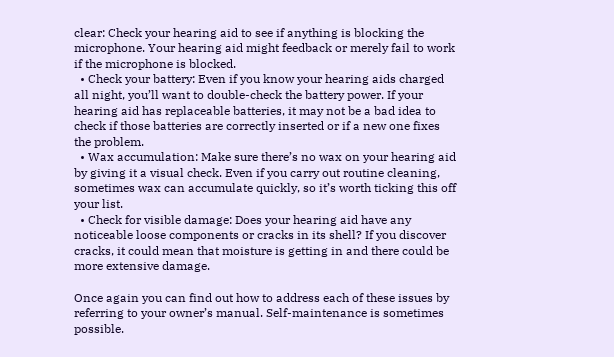clear: Check your hearing aid to see if anything is blocking the microphone. Your hearing aid might feedback or merely fail to work if the microphone is blocked.
  • Check your battery: Even if you know your hearing aids charged all night, you’ll want to double-check the battery power. If your hearing aid has replaceable batteries, it may not be a bad idea to check if those batteries are correctly inserted or if a new one fixes the problem.
  • Wax accumulation: Make sure there’s no wax on your hearing aid by giving it a visual check. Even if you carry out routine cleaning, sometimes wax can accumulate quickly, so it’s worth ticking this off your list.
  • Check for visible damage: Does your hearing aid have any noticeable loose components or cracks in its shell? If you discover cracks, it could mean that moisture is getting in and there could be more extensive damage.

Once again you can find out how to address each of these issues by referring to your owner’s manual. Self-maintenance is sometimes possible.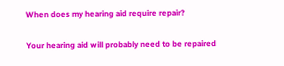When does my hearing aid require repair?

Your hearing aid will probably need to be repaired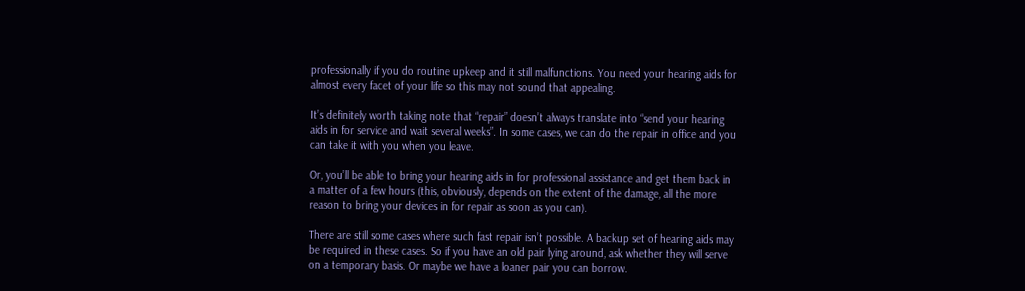professionally if you do routine upkeep and it still malfunctions. You need your hearing aids for almost every facet of your life so this may not sound that appealing.

It’s definitely worth taking note that “repair” doesn’t always translate into “send your hearing aids in for service and wait several weeks”. In some cases, we can do the repair in office and you can take it with you when you leave.

Or, you’ll be able to bring your hearing aids in for professional assistance and get them back in a matter of a few hours (this, obviously, depends on the extent of the damage, all the more reason to bring your devices in for repair as soon as you can).

There are still some cases where such fast repair isn’t possible. A backup set of hearing aids may be required in these cases. So if you have an old pair lying around, ask whether they will serve on a temporary basis. Or maybe we have a loaner pair you can borrow.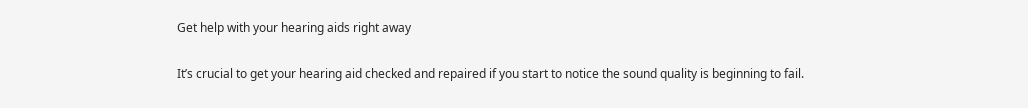Get help with your hearing aids right away

It’s crucial to get your hearing aid checked and repaired if you start to notice the sound quality is beginning to fail.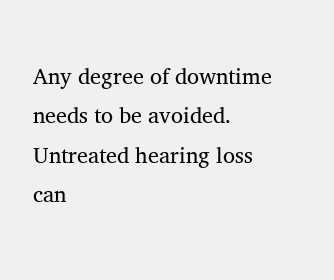Any degree of downtime needs to be avoided. Untreated hearing loss can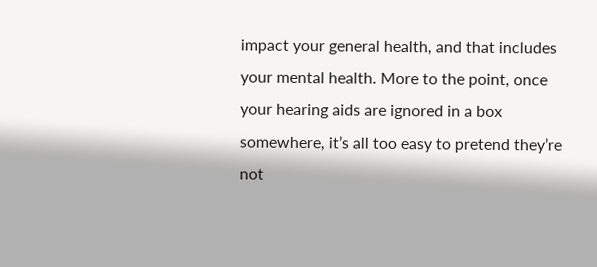impact your general health, and that includes your mental health. More to the point, once your hearing aids are ignored in a box somewhere, it’s all too easy to pretend they’re not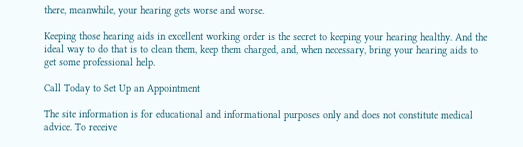there, meanwhile, your hearing gets worse and worse.

Keeping those hearing aids in excellent working order is the secret to keeping your hearing healthy. And the ideal way to do that is to clean them, keep them charged, and, when necessary, bring your hearing aids to get some professional help.

Call Today to Set Up an Appointment

The site information is for educational and informational purposes only and does not constitute medical advice. To receive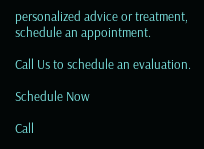personalized advice or treatment, schedule an appointment.

Call Us to schedule an evaluation.

Schedule Now

Call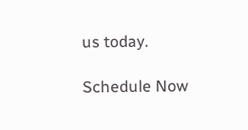us today.

Schedule Now